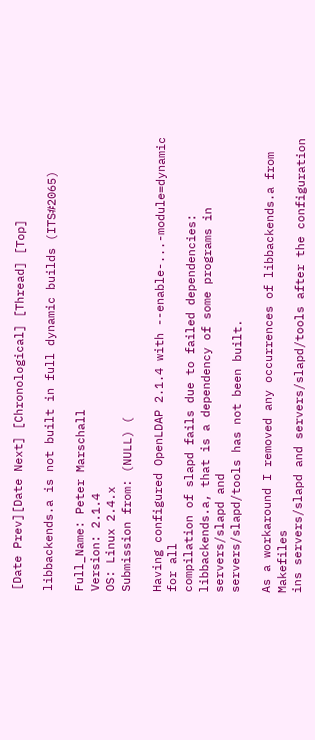[Date Prev][Date Next] [Chronological] [Thread] [Top]

libbackends.a is not built in full dynamic builds (ITS#2065)

Full_Name: Peter Marschall
Version: 2.1.4
OS: Linux 2.4.x
Submission from: (NULL) (

Having configured OpenLDAP 2.1.4 with --enable-...-module=dynamic for all
compilation of slapd fails due to failed dependencies:
libbackends.a, that is a dependency of some programs in servers/slapd and
servers/slapd/tools has not been built.

As a workaround I removed any occurrences of libbackends.a from Makefiles
ins servers/slapd and servers/slapd/tools after the configuration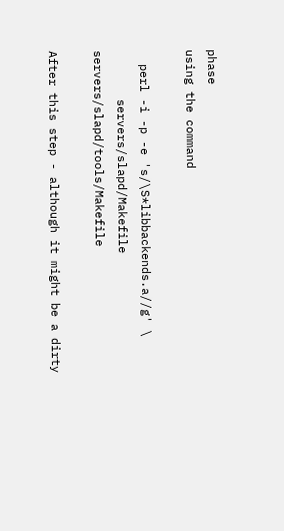phase
using the command

  perl -i -p -e 's/\S*libbackends.a//g' \
       servers/slapd/Makefile servers/slapd/tools/Makefile

After this step - although it might be a dirty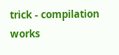trick - compilation works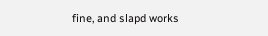fine, and slapd works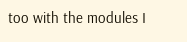too with the modules I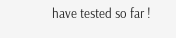have tested so far !